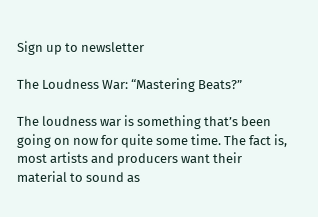Sign up to newsletter

The Loudness War: “Mastering Beats?”

The loudness war is something that’s been going on now for quite some time. The fact is, most artists and producers want their material to sound as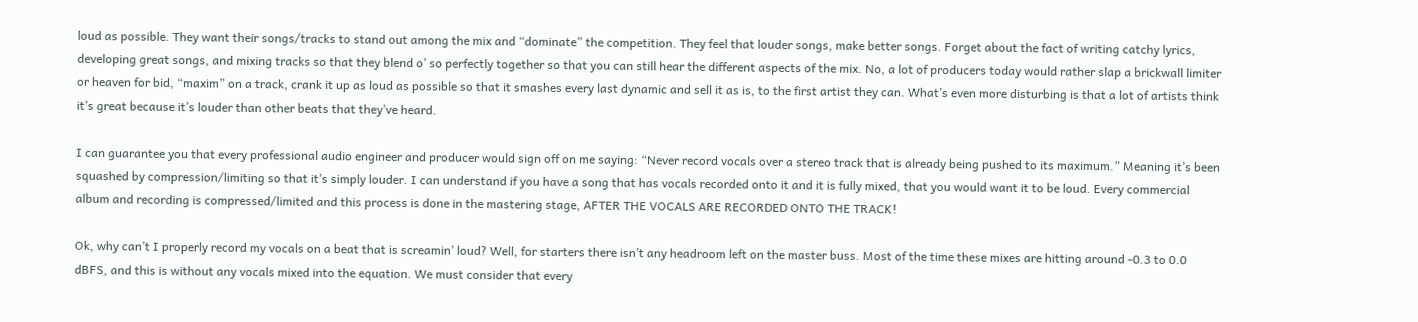loud as possible. They want their songs/tracks to stand out among the mix and “dominate” the competition. They feel that louder songs, make better songs. Forget about the fact of writing catchy lyrics, developing great songs, and mixing tracks so that they blend o’ so perfectly together so that you can still hear the different aspects of the mix. No, a lot of producers today would rather slap a brickwall limiter or heaven for bid, “maxim” on a track, crank it up as loud as possible so that it smashes every last dynamic and sell it as is, to the first artist they can. What’s even more disturbing is that a lot of artists think it’s great because it’s louder than other beats that they’ve heard.

I can guarantee you that every professional audio engineer and producer would sign off on me saying: “Never record vocals over a stereo track that is already being pushed to its maximum.” Meaning it’s been squashed by compression/limiting so that it’s simply louder. I can understand if you have a song that has vocals recorded onto it and it is fully mixed, that you would want it to be loud. Every commercial album and recording is compressed/limited and this process is done in the mastering stage, AFTER THE VOCALS ARE RECORDED ONTO THE TRACK!

Ok, why can’t I properly record my vocals on a beat that is screamin’ loud? Well, for starters there isn’t any headroom left on the master buss. Most of the time these mixes are hitting around -0.3 to 0.0 dBFS, and this is without any vocals mixed into the equation. We must consider that every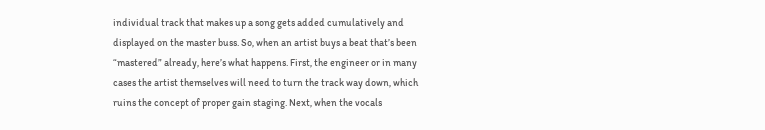individual track that makes up a song gets added cumulatively and displayed on the master buss. So, when an artist buys a beat that’s been “mastered” already, here’s what happens. First, the engineer or in many cases the artist themselves will need to turn the track way down, which ruins the concept of proper gain staging. Next, when the vocals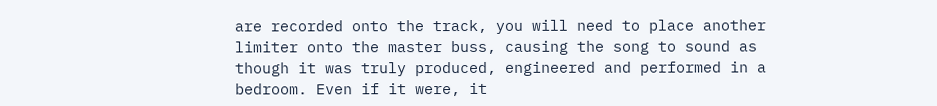are recorded onto the track, you will need to place another limiter onto the master buss, causing the song to sound as though it was truly produced, engineered and performed in a bedroom. Even if it were, it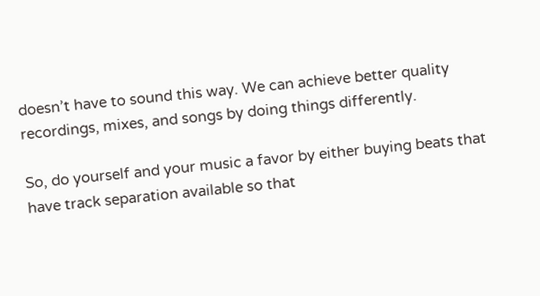doesn’t have to sound this way. We can achieve better quality recordings, mixes, and songs by doing things differently.

So, do yourself and your music a favor by either buying beats that have track separation available so that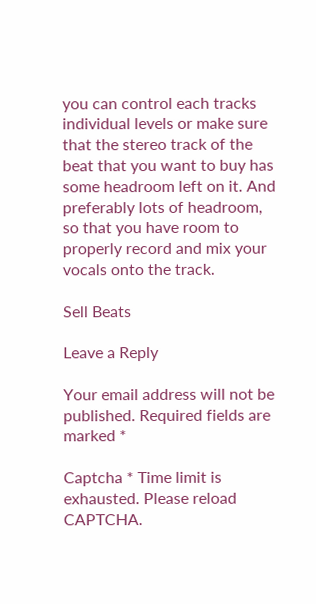you can control each tracks individual levels or make sure that the stereo track of the beat that you want to buy has some headroom left on it. And preferably lots of headroom, so that you have room to properly record and mix your vocals onto the track.

Sell Beats

Leave a Reply

Your email address will not be published. Required fields are marked *

Captcha * Time limit is exhausted. Please reload CAPTCHA.